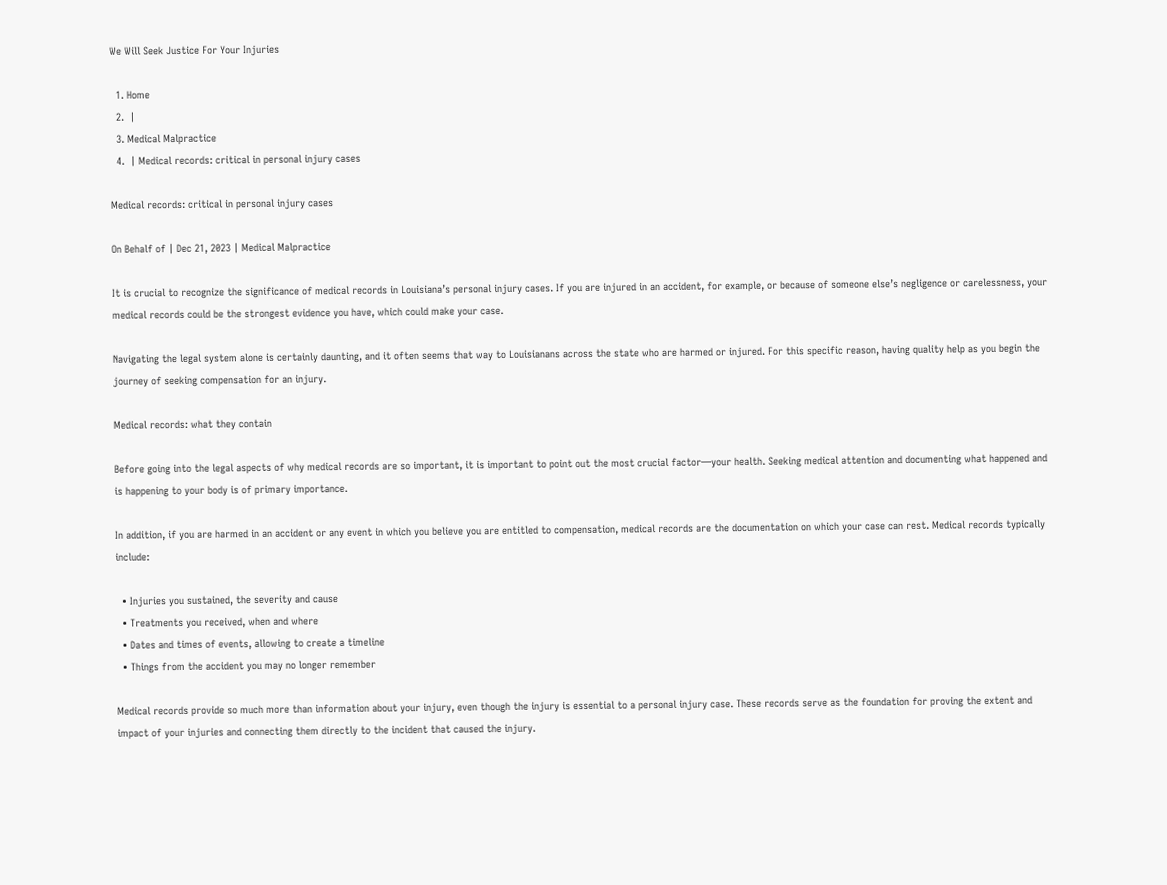We Will Seek Justice For Your Injuries

  1. Home
  2.  |
  3. Medical Malpractice
  4.  | Medical records: critical in personal injury cases

Medical records: critical in personal injury cases

On Behalf of | Dec 21, 2023 | Medical Malpractice

It is crucial to recognize the significance of medical records in Louisiana’s personal injury cases. If you are injured in an accident, for example, or because of someone else’s negligence or carelessness, your medical records could be the strongest evidence you have, which could make your case.

Navigating the legal system alone is certainly daunting, and it often seems that way to Louisianans across the state who are harmed or injured. For this specific reason, having quality help as you begin the journey of seeking compensation for an injury.

Medical records: what they contain

Before going into the legal aspects of why medical records are so important, it is important to point out the most crucial factor—your health. Seeking medical attention and documenting what happened and is happening to your body is of primary importance.

In addition, if you are harmed in an accident or any event in which you believe you are entitled to compensation, medical records are the documentation on which your case can rest. Medical records typically include:

  • Injuries you sustained, the severity and cause
  • Treatments you received, when and where
  • Dates and times of events, allowing to create a timeline
  • Things from the accident you may no longer remember

Medical records provide so much more than information about your injury, even though the injury is essential to a personal injury case. These records serve as the foundation for proving the extent and impact of your injuries and connecting them directly to the incident that caused the injury.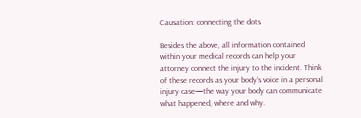Causation: connecting the dots

Besides the above, all information contained within your medical records can help your attorney connect the injury to the incident. Think of these records as your body’s voice in a personal injury case—the way your body can communicate what happened, where and why.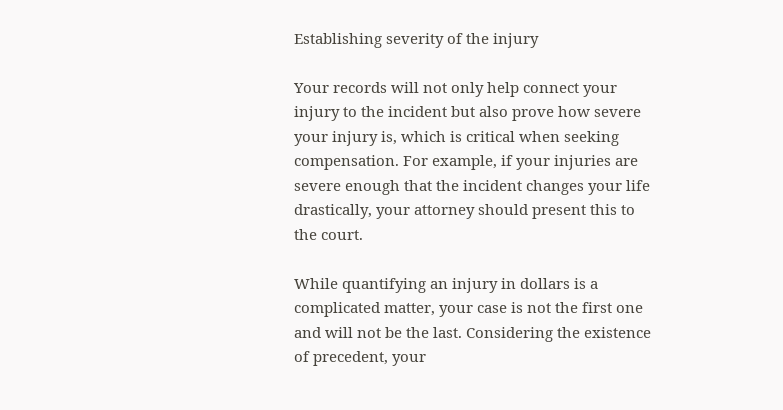Establishing severity of the injury

Your records will not only help connect your injury to the incident but also prove how severe your injury is, which is critical when seeking compensation. For example, if your injuries are severe enough that the incident changes your life drastically, your attorney should present this to the court.

While quantifying an injury in dollars is a complicated matter, your case is not the first one and will not be the last. Considering the existence of precedent, your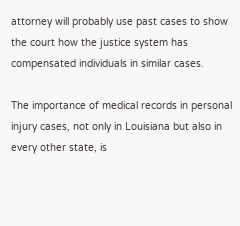attorney will probably use past cases to show the court how the justice system has compensated individuals in similar cases.

The importance of medical records in personal injury cases, not only in Louisiana but also in every other state, is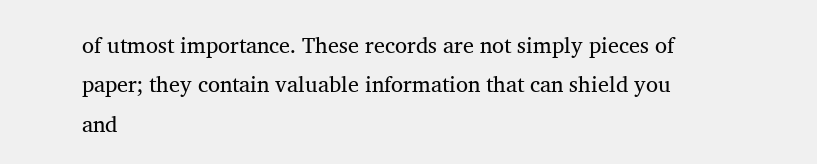of utmost importance. These records are not simply pieces of paper; they contain valuable information that can shield you and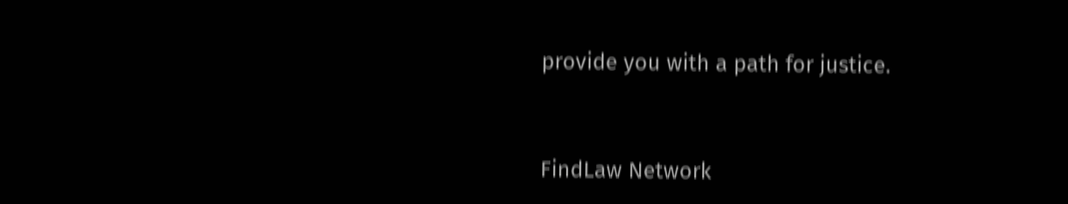provide you with a path for justice.


FindLaw Network